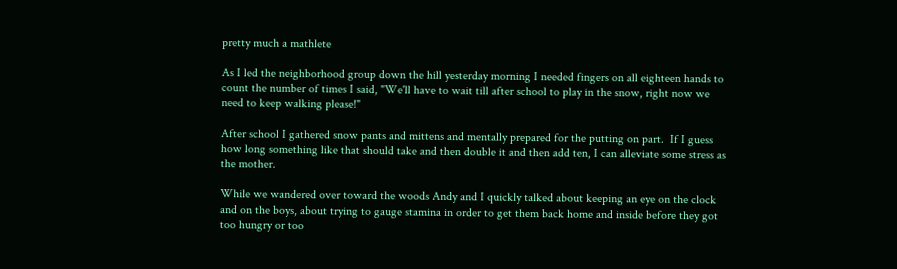pretty much a mathlete

As I led the neighborhood group down the hill yesterday morning I needed fingers on all eighteen hands to count the number of times I said, "We'll have to wait till after school to play in the snow, right now we need to keep walking please!"

After school I gathered snow pants and mittens and mentally prepared for the putting on part.  If I guess how long something like that should take and then double it and then add ten, I can alleviate some stress as the mother.

While we wandered over toward the woods Andy and I quickly talked about keeping an eye on the clock and on the boys, about trying to gauge stamina in order to get them back home and inside before they got too hungry or too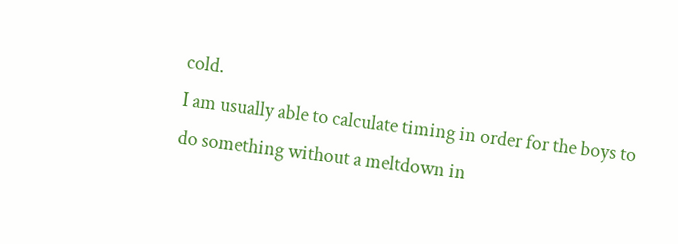cold.
I am usually able to calculate timing in order for the boys to do something without a meltdown in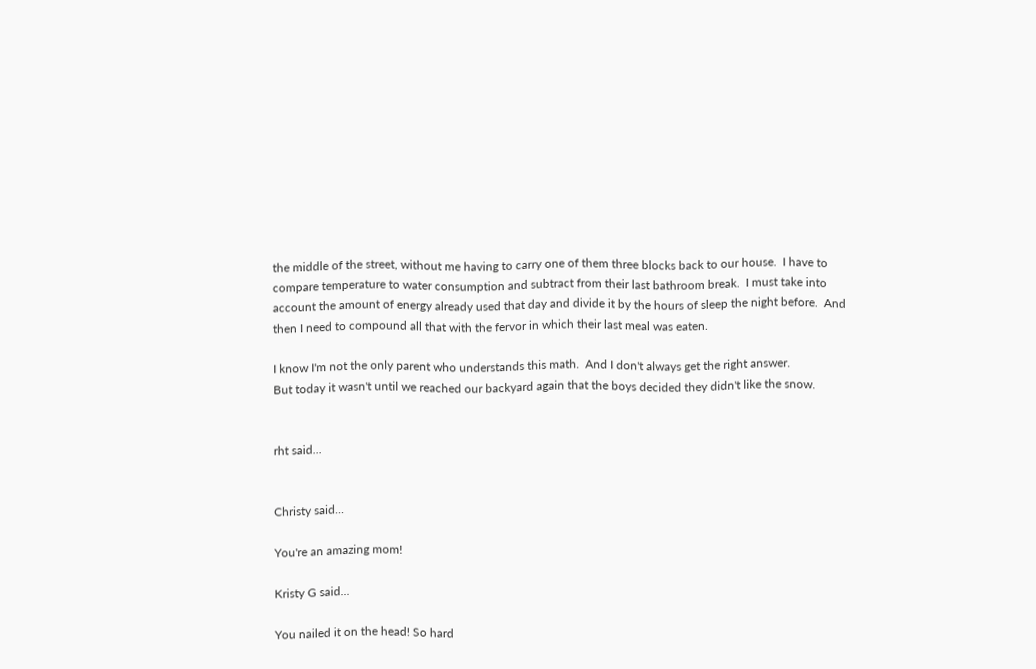the middle of the street, without me having to carry one of them three blocks back to our house.  I have to compare temperature to water consumption and subtract from their last bathroom break.  I must take into account the amount of energy already used that day and divide it by the hours of sleep the night before.  And then I need to compound all that with the fervor in which their last meal was eaten.

I know I'm not the only parent who understands this math.  And I don't always get the right answer.
But today it wasn't until we reached our backyard again that the boys decided they didn't like the snow.


rht said...


Christy said...

You're an amazing mom!

Kristy G said...

You nailed it on the head! So hard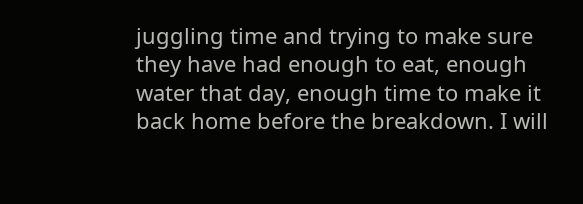juggling time and trying to make sure they have had enough to eat, enough water that day, enough time to make it back home before the breakdown. I will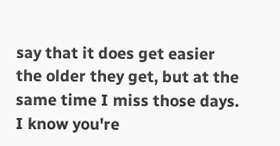say that it does get easier the older they get, but at the same time I miss those days. I know you're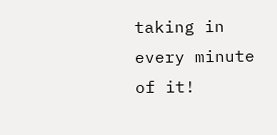taking in every minute of it!